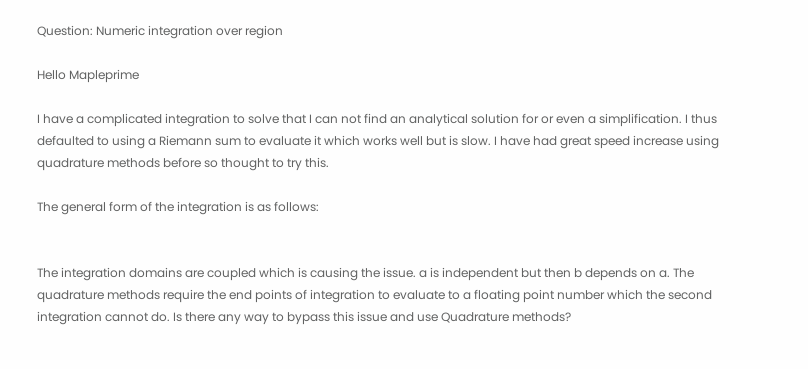Question: Numeric integration over region

Hello Mapleprime

I have a complicated integration to solve that I can not find an analytical solution for or even a simplification. I thus defaulted to using a Riemann sum to evaluate it which works well but is slow. I have had great speed increase using quadrature methods before so thought to try this.

The general form of the integration is as follows:


The integration domains are coupled which is causing the issue. a is independent but then b depends on a. The quadrature methods require the end points of integration to evaluate to a floating point number which the second integration cannot do. Is there any way to bypass this issue and use Quadrature methods?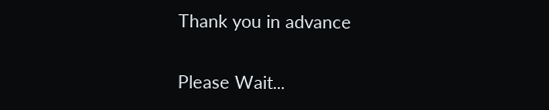Thank you in advance

Please Wait...